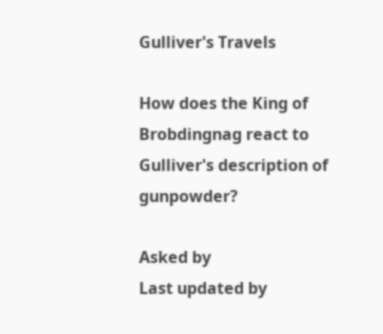Gulliver's Travels

How does the King of Brobdingnag react to Gulliver's description of gunpowder?

Asked by
Last updated by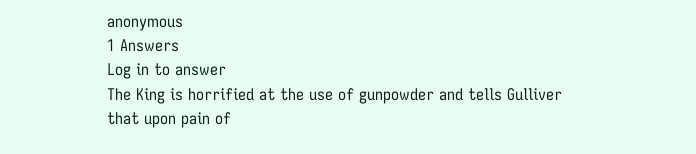anonymous
1 Answers
Log in to answer
The King is horrified at the use of gunpowder and tells Gulliver that upon pain of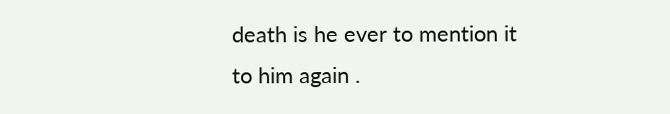death is he ever to mention it to him again .